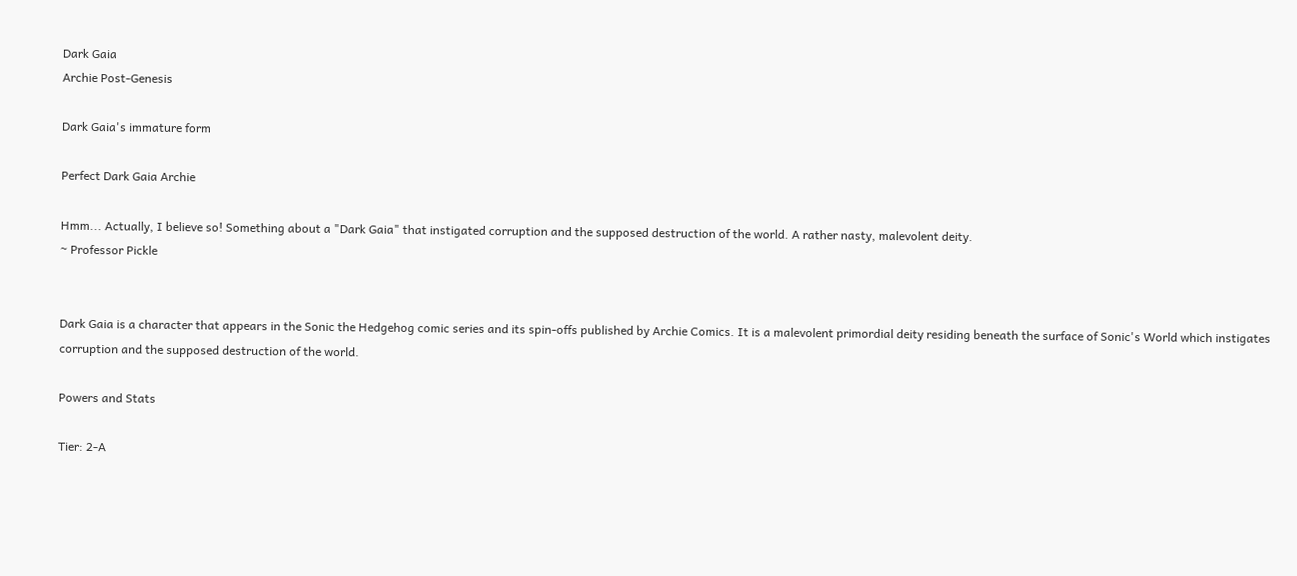Dark Gaia
Archie Post-Genesis

Dark Gaia's immature form

Perfect Dark Gaia Archie

Hmm... Actually, I believe so! Something about a "Dark Gaia" that instigated corruption and the supposed destruction of the world. A rather nasty, malevolent deity.
~ Professor Pickle


Dark Gaia is a character that appears in the Sonic the Hedgehog comic series and its spin-offs published by Archie Comics. It is a malevolent primordial deity residing beneath the surface of Sonic's World which instigates corruption and the supposed destruction of the world.

Powers and Stats

Tier: 2-A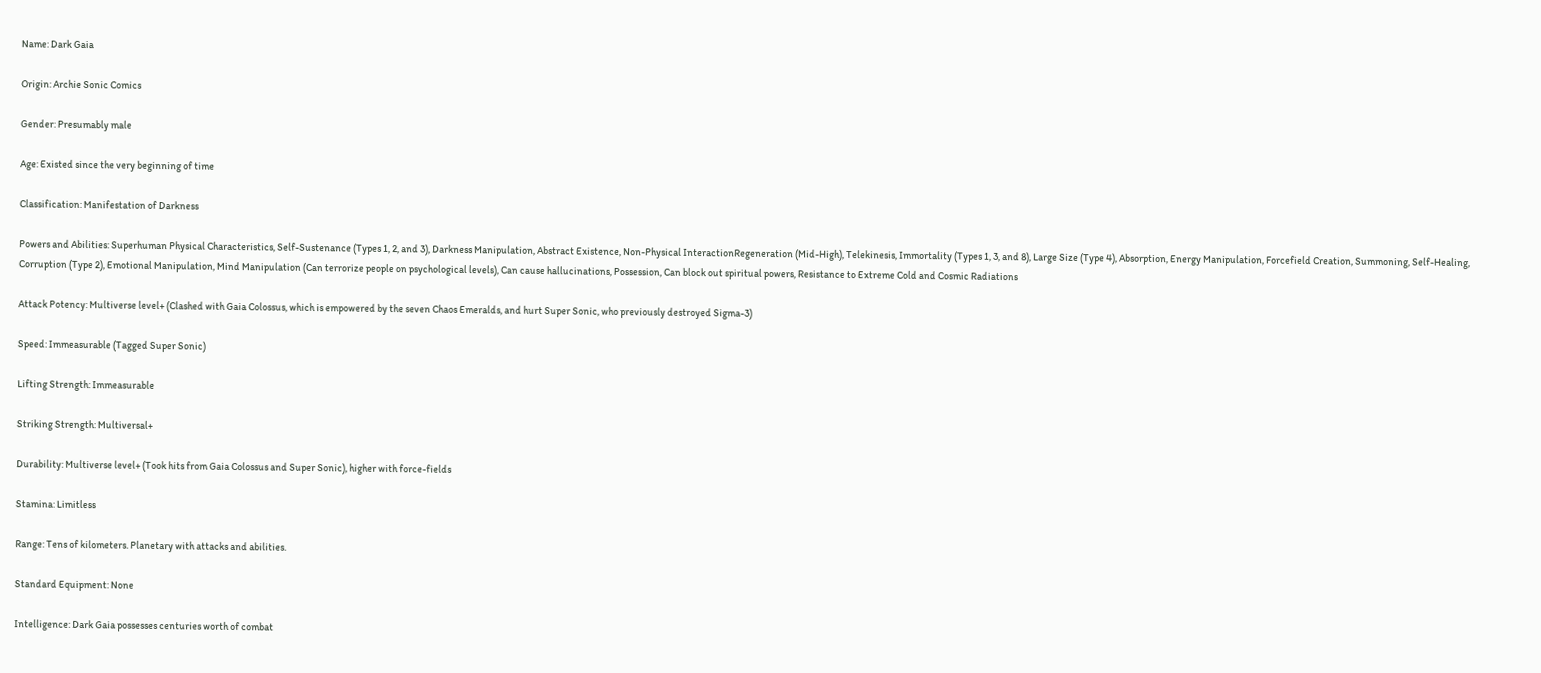Name: Dark Gaia

Origin: Archie Sonic Comics

Gender: Presumably male

Age: Existed since the very beginning of time

Classification: Manifestation of Darkness

Powers and Abilities: Superhuman Physical Characteristics, Self-Sustenance (Types 1, 2, and 3), Darkness Manipulation, Abstract Existence, Non-Physical InteractionRegeneration (Mid-High), Telekinesis, Immortality (Types 1, 3, and 8), Large Size (Type 4), Absorption, Energy Manipulation, Forcefield Creation, Summoning, Self-Healing, Corruption (Type 2), Emotional Manipulation, Mind Manipulation (Can terrorize people on psychological levels), Can cause hallucinations, Possession, Can block out spiritual powers, Resistance to Extreme Cold and Cosmic Radiations

Attack Potency: Multiverse level+ (Clashed with Gaia Colossus, which is empowered by the seven Chaos Emeralds, and hurt Super Sonic, who previously destroyed Sigma-3)

Speed: Immeasurable (Tagged Super Sonic)

Lifting Strength: Immeasurable

Striking Strength: Multiversal+

Durability: Multiverse level+ (Took hits from Gaia Colossus and Super Sonic), higher with force-fields

Stamina: Limitless

Range: Tens of kilometers. Planetary with attacks and abilities.

Standard Equipment: None

Intelligence: Dark Gaia possesses centuries worth of combat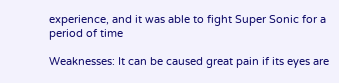experience, and it was able to fight Super Sonic for a period of time

Weaknesses: It can be caused great pain if its eyes are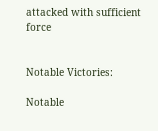attacked with sufficient force


Notable Victories:

Notable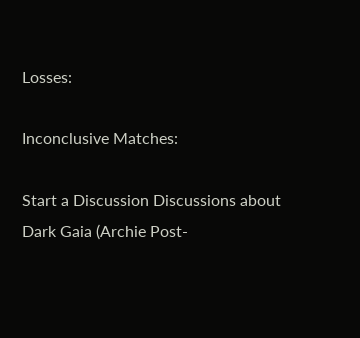Losses:

Inconclusive Matches:

Start a Discussion Discussions about Dark Gaia (Archie Post-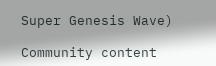Super Genesis Wave)

Community content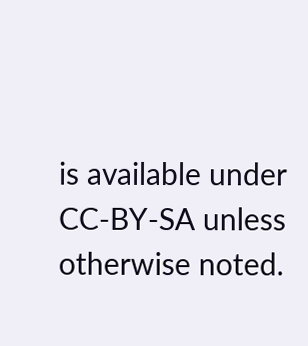is available under CC-BY-SA unless otherwise noted.